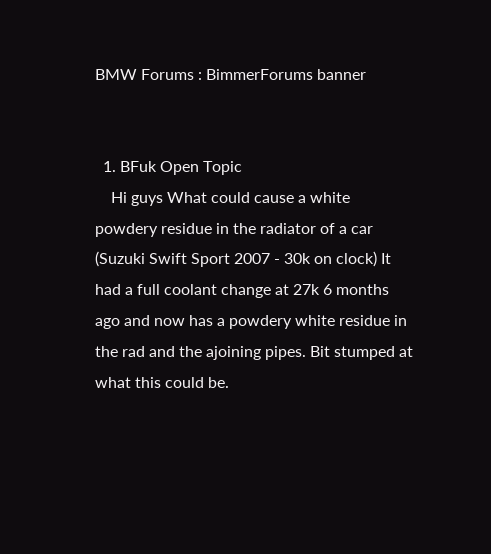BMW Forums : BimmerForums banner


  1. BFuk Open Topic
    Hi guys What could cause a white powdery residue in the radiator of a car (Suzuki Swift Sport 2007 - 30k on clock) It had a full coolant change at 27k 6 months ago and now has a powdery white residue in the rad and the ajoining pipes. Bit stumped at what this could be.